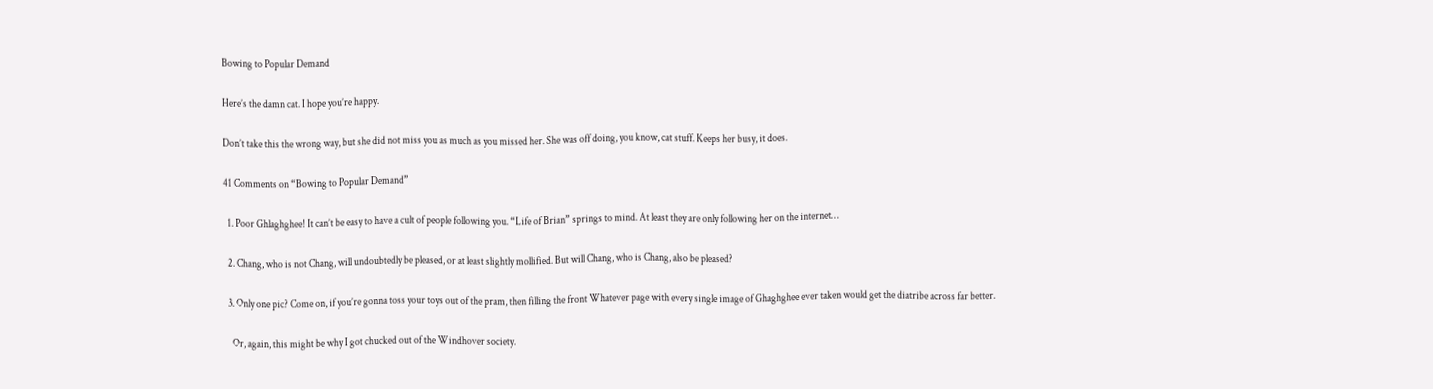Bowing to Popular Demand

Here’s the damn cat. I hope you’re happy.

Don’t take this the wrong way, but she did not miss you as much as you missed her. She was off doing, you know, cat stuff. Keeps her busy, it does.

41 Comments on “Bowing to Popular Demand”

  1. Poor Ghlaghghee! It can’t be easy to have a cult of people following you. “Life of Brian” springs to mind. At least they are only following her on the internet…

  2. Chang, who is not Chang, will undoubtedly be pleased, or at least slightly mollified. But will Chang, who is Chang, also be pleased?

  3. Only one pic? Come on, if you’re gonna toss your toys out of the pram, then filling the front Whatever page with every single image of Ghaghghee ever taken would get the diatribe across far better.

    Or, again, this might be why I got chucked out of the Windhover society.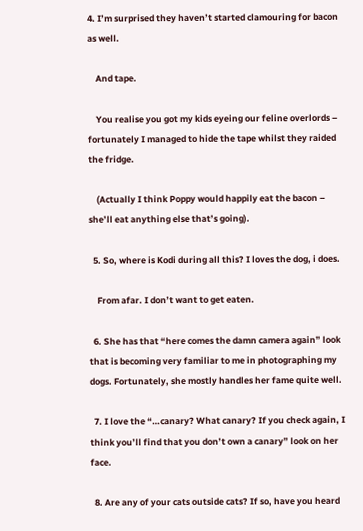4. I’m surprised they haven’t started clamouring for bacon as well.

    And tape.

    You realise you got my kids eyeing our feline overlords – fortunately I managed to hide the tape whilst they raided the fridge.

    (Actually I think Poppy would happily eat the bacon – she’ll eat anything else that’s going).

  5. So, where is Kodi during all this? I loves the dog, i does.

    From afar. I don’t want to get eaten.

  6. She has that “here comes the damn camera again” look that is becoming very familiar to me in photographing my dogs. Fortunately, she mostly handles her fame quite well.

  7. I love the “…canary? What canary? If you check again, I think you’ll find that you don’t own a canary” look on her face.

  8. Are any of your cats outside cats? If so, have you heard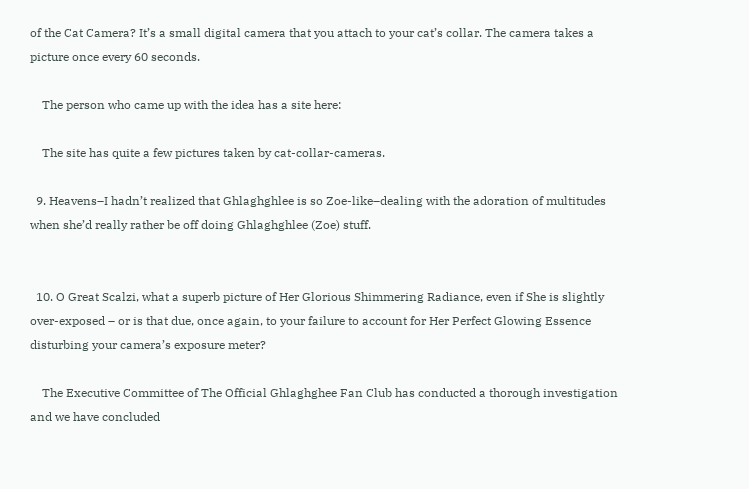of the Cat Camera? It’s a small digital camera that you attach to your cat’s collar. The camera takes a picture once every 60 seconds.

    The person who came up with the idea has a site here:

    The site has quite a few pictures taken by cat-collar-cameras.

  9. Heavens–I hadn’t realized that Ghlaghghlee is so Zoe-like–dealing with the adoration of multitudes when she’d really rather be off doing Ghlaghghlee (Zoe) stuff.


  10. O Great Scalzi, what a superb picture of Her Glorious Shimmering Radiance, even if She is slightly over-exposed – or is that due, once again, to your failure to account for Her Perfect Glowing Essence disturbing your camera’s exposure meter?

    The Executive Committee of The Official Ghlaghghee Fan Club has conducted a thorough investigation and we have concluded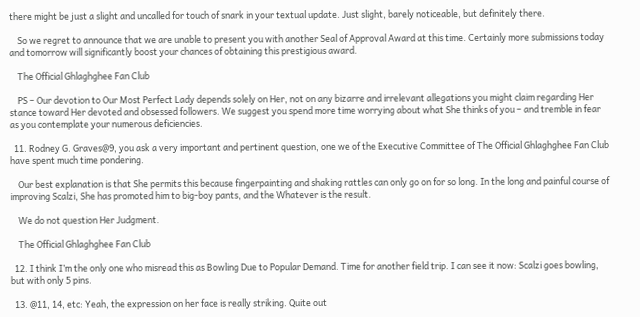there might be just a slight and uncalled for touch of snark in your textual update. Just slight, barely noticeable, but definitely there.

    So we regret to announce that we are unable to present you with another Seal of Approval Award at this time. Certainly more submissions today and tomorrow will significantly boost your chances of obtaining this prestigious award.

    The Official Ghlaghghee Fan Club

    PS – Our devotion to Our Most Perfect Lady depends solely on Her, not on any bizarre and irrelevant allegations you might claim regarding Her stance toward Her devoted and obsessed followers. We suggest you spend more time worrying about what She thinks of you – and tremble in fear as you contemplate your numerous deficiencies.

  11. Rodney G. Graves@9, you ask a very important and pertinent question, one we of the Executive Committee of The Official Ghlaghghee Fan Club have spent much time pondering.

    Our best explanation is that She permits this because fingerpainting and shaking rattles can only go on for so long. In the long and painful course of improving Scalzi, She has promoted him to big-boy pants, and the Whatever is the result.

    We do not question Her Judgment.

    The Official Ghlaghghee Fan Club

  12. I think I’m the only one who misread this as Bowling Due to Popular Demand. Time for another field trip. I can see it now: Scalzi goes bowling, but with only 5 pins.

  13. @11, 14, etc: Yeah, the expression on her face is really striking. Quite out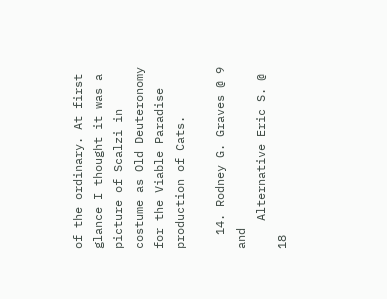of the ordinary. At first glance I thought it was a picture of Scalzi in costume as Old Deuteronomy for the Viable Paradise production of Cats.

  14. Rodney G. Graves @ 9 and
    Alternative Eric S. @ 18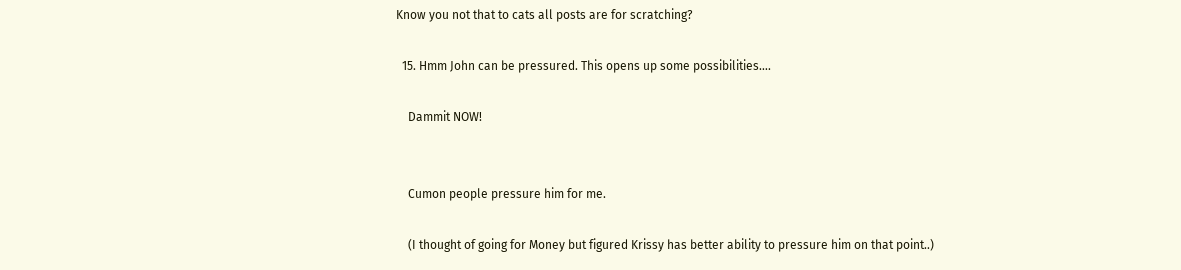Know you not that to cats all posts are for scratching?

  15. Hmm John can be pressured. This opens up some possibilities….

    Dammit NOW!


    Cumon people pressure him for me.

    (I thought of going for Money but figured Krissy has better ability to pressure him on that point..)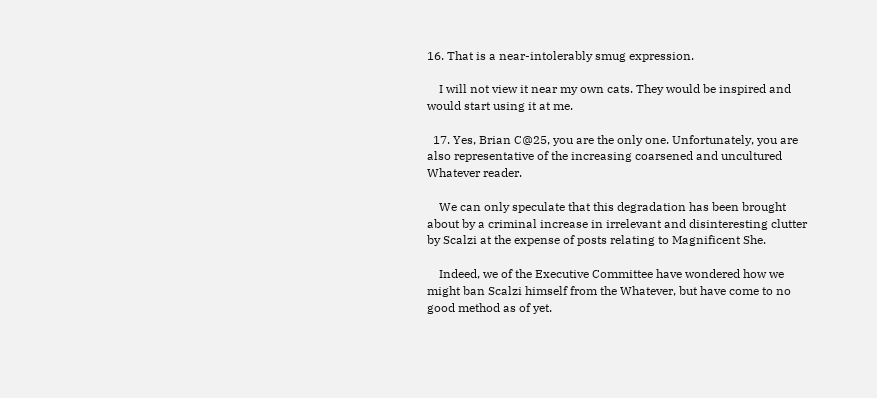16. That is a near-intolerably smug expression.

    I will not view it near my own cats. They would be inspired and would start using it at me.

  17. Yes, Brian C@25, you are the only one. Unfortunately, you are also representative of the increasing coarsened and uncultured Whatever reader.

    We can only speculate that this degradation has been brought about by a criminal increase in irrelevant and disinteresting clutter by Scalzi at the expense of posts relating to Magnificent She.

    Indeed, we of the Executive Committee have wondered how we might ban Scalzi himself from the Whatever, but have come to no good method as of yet.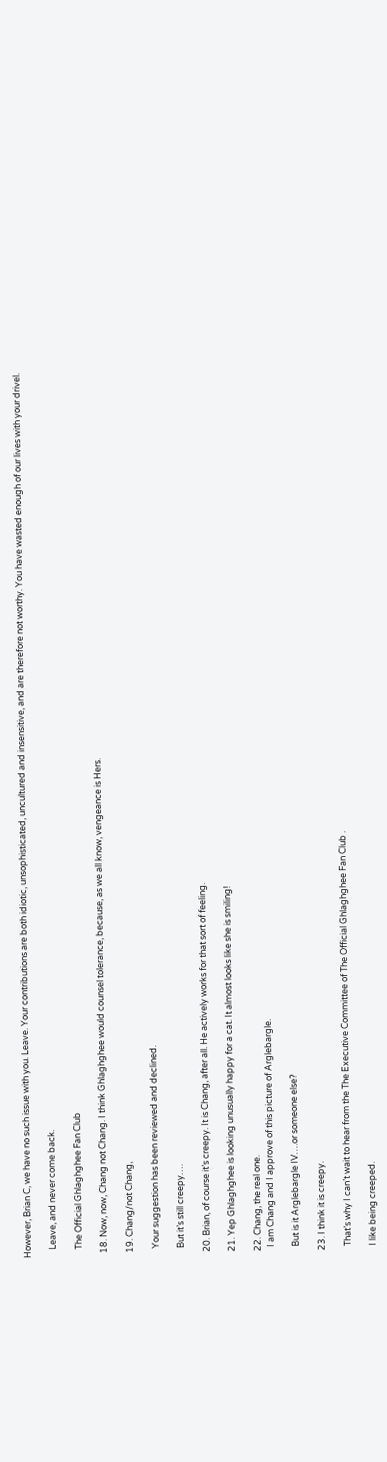However, Brian C, we have no such issue with you. Leave. Your contributions are both idiotic, unsophisticated, uncultured and insensitive, and are therefore not worthy. You have wasted enough of our lives with your drivel.

    Leave, and never come back.

    The Official Ghlaghghee Fan Club

  18. Now, now, Chang not Chang. I think Ghlaghghee would counsel tolerance, because, as we all know, vengeance is Hers.

  19. Chang/not Chang,

    Your suggestion has been reviewed and declined.

    But it’s still creepy….

  20. Brian, of course it’s creepy. It is Chang, after all. He actively works for that sort of feeling.

  21. Yep Ghlaghghee is looking unusually happy for a cat. It almost looks like she is smiling!

  22. Chang, the real one.
    I am Chang and I approve of this picture of Arglebargle.

    But is it Arglebargle IV….or someone else?

  23. I think it is creepy.

    That’s why I can’t wait to hear from the The Executive Committee of The Official Ghlaghghee Fan Club .

    I like being creeped.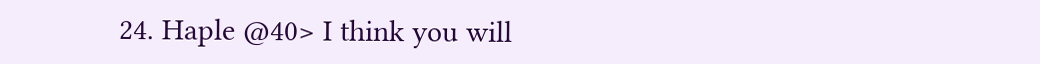24. Haple @40> I think you will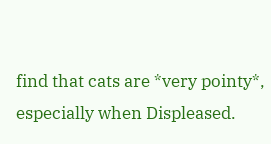find that cats are *very pointy*, especially when Displeased.